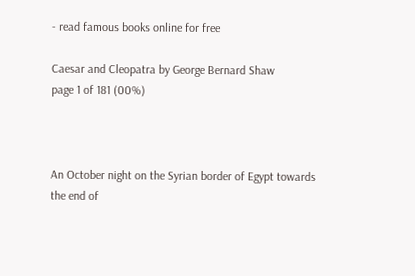- read famous books online for free

Caesar and Cleopatra by George Bernard Shaw
page 1 of 181 (00%)



An October night on the Syrian border of Egypt towards the end of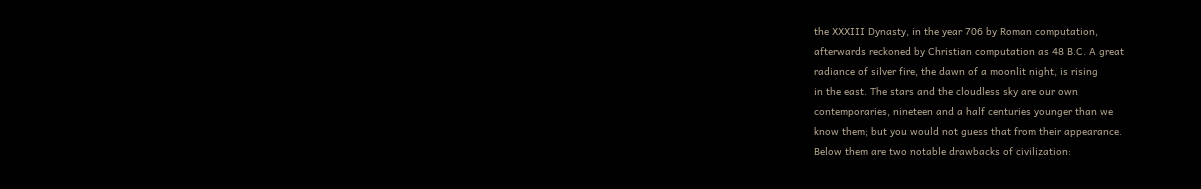the XXXIII Dynasty, in the year 706 by Roman computation,
afterwards reckoned by Christian computation as 48 B.C. A great
radiance of silver fire, the dawn of a moonlit night, is rising
in the east. The stars and the cloudless sky are our own
contemporaries, nineteen and a half centuries younger than we
know them; but you would not guess that from their appearance.
Below them are two notable drawbacks of civilization: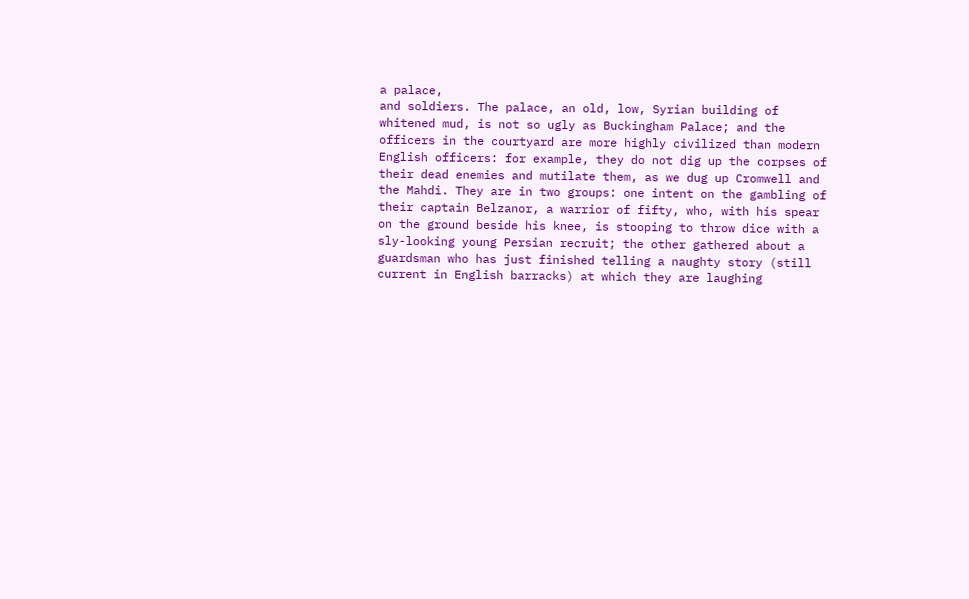a palace,
and soldiers. The palace, an old, low, Syrian building of
whitened mud, is not so ugly as Buckingham Palace; and the
officers in the courtyard are more highly civilized than modern
English officers: for example, they do not dig up the corpses of
their dead enemies and mutilate them, as we dug up Cromwell and
the Mahdi. They are in two groups: one intent on the gambling of
their captain Belzanor, a warrior of fifty, who, with his spear
on the ground beside his knee, is stooping to throw dice with a
sly-looking young Persian recruit; the other gathered about a
guardsman who has just finished telling a naughty story (still
current in English barracks) at which they are laughing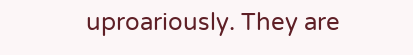uproariously. They are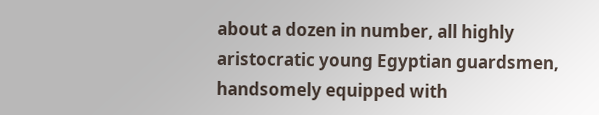about a dozen in number, all highly
aristocratic young Egyptian guardsmen, handsomely equipped with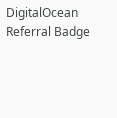DigitalOcean Referral Badge